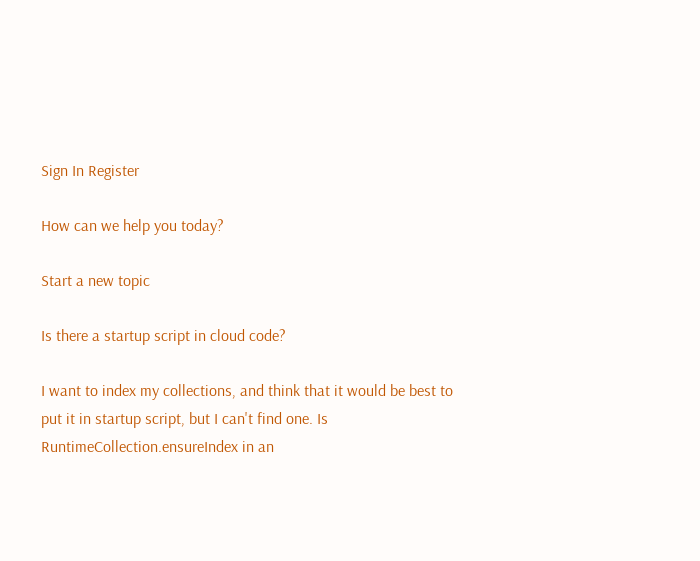Sign In Register

How can we help you today?

Start a new topic

Is there a startup script in cloud code?

I want to index my collections, and think that it would be best to put it in startup script, but I can't find one. Is RuntimeCollection.ensureIndex in an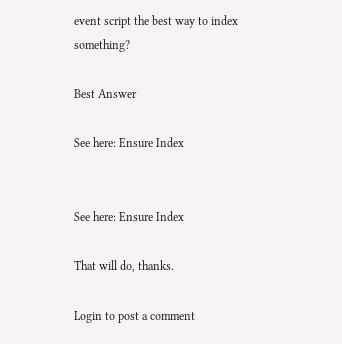event script the best way to index something?

Best Answer

See here: Ensure Index


See here: Ensure Index

That will do, thanks.

Login to post a comment